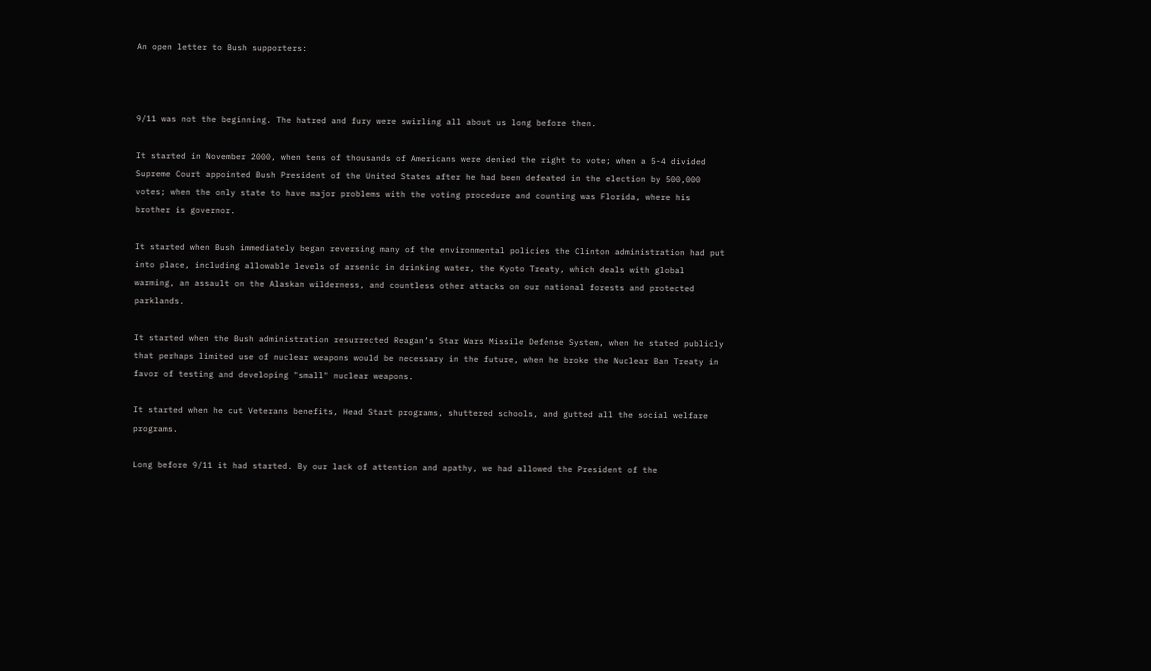An open letter to Bush supporters:



9/11 was not the beginning. The hatred and fury were swirling all about us long before then.

It started in November 2000, when tens of thousands of Americans were denied the right to vote; when a 5-4 divided Supreme Court appointed Bush President of the United States after he had been defeated in the election by 500,000 votes; when the only state to have major problems with the voting procedure and counting was Florida, where his brother is governor.

It started when Bush immediately began reversing many of the environmental policies the Clinton administration had put into place, including allowable levels of arsenic in drinking water, the Kyoto Treaty, which deals with global warming, an assault on the Alaskan wilderness, and countless other attacks on our national forests and protected parklands.

It started when the Bush administration resurrected Reagan’s Star Wars Missile Defense System, when he stated publicly that perhaps limited use of nuclear weapons would be necessary in the future, when he broke the Nuclear Ban Treaty in favor of testing and developing "small" nuclear weapons.

It started when he cut Veterans benefits, Head Start programs, shuttered schools, and gutted all the social welfare programs.

Long before 9/11 it had started. By our lack of attention and apathy, we had allowed the President of the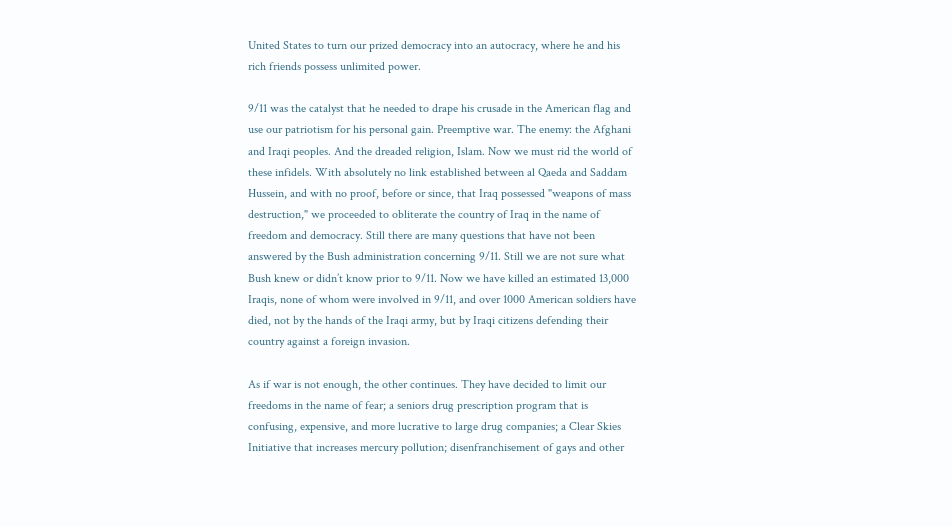United States to turn our prized democracy into an autocracy, where he and his rich friends possess unlimited power.

9/11 was the catalyst that he needed to drape his crusade in the American flag and use our patriotism for his personal gain. Preemptive war. The enemy: the Afghani and Iraqi peoples. And the dreaded religion, Islam. Now we must rid the world of these infidels. With absolutely no link established between al Qaeda and Saddam Hussein, and with no proof, before or since, that Iraq possessed "weapons of mass destruction," we proceeded to obliterate the country of Iraq in the name of freedom and democracy. Still there are many questions that have not been answered by the Bush administration concerning 9/11. Still we are not sure what Bush knew or didn’t know prior to 9/11. Now we have killed an estimated 13,000 Iraqis, none of whom were involved in 9/11, and over 1000 American soldiers have died, not by the hands of the Iraqi army, but by Iraqi citizens defending their country against a foreign invasion.

As if war is not enough, the other continues. They have decided to limit our freedoms in the name of fear; a seniors drug prescription program that is confusing, expensive, and more lucrative to large drug companies; a Clear Skies Initiative that increases mercury pollution; disenfranchisement of gays and other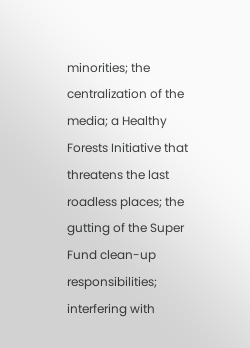minorities; the centralization of the media; a Healthy Forests Initiative that threatens the last roadless places; the gutting of the Super Fund clean-up responsibilities; interfering with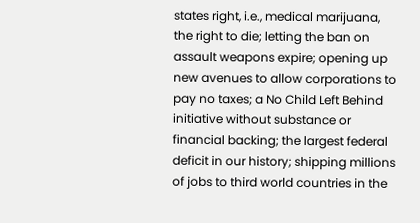states right, i.e., medical marijuana, the right to die; letting the ban on assault weapons expire; opening up new avenues to allow corporations to pay no taxes; a No Child Left Behind initiative without substance or financial backing; the largest federal deficit in our history; shipping millions of jobs to third world countries in the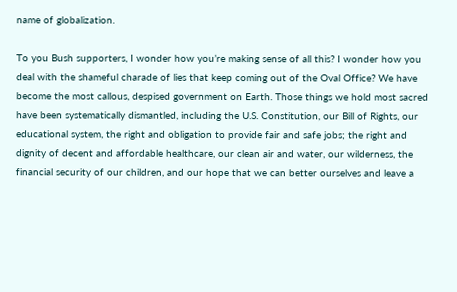name of globalization.

To you Bush supporters, I wonder how you’re making sense of all this? I wonder how you deal with the shameful charade of lies that keep coming out of the Oval Office? We have become the most callous, despised government on Earth. Those things we hold most sacred have been systematically dismantled, including the U.S. Constitution, our Bill of Rights, our educational system, the right and obligation to provide fair and safe jobs; the right and dignity of decent and affordable healthcare, our clean air and water, our wilderness, the financial security of our children, and our hope that we can better ourselves and leave a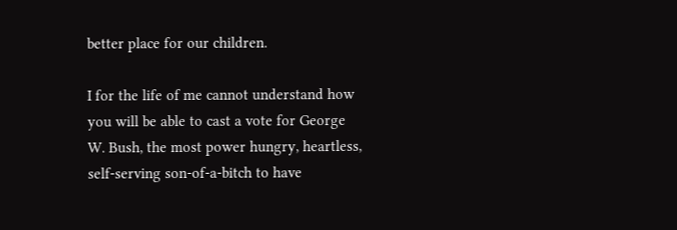better place for our children.

I for the life of me cannot understand how you will be able to cast a vote for George W. Bush, the most power hungry, heartless, self-serving son-of-a-bitch to have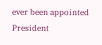ever been appointed President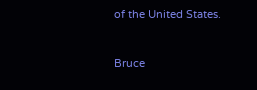of the United States.


Bruce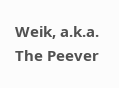Weik, a.k.a. The Peever